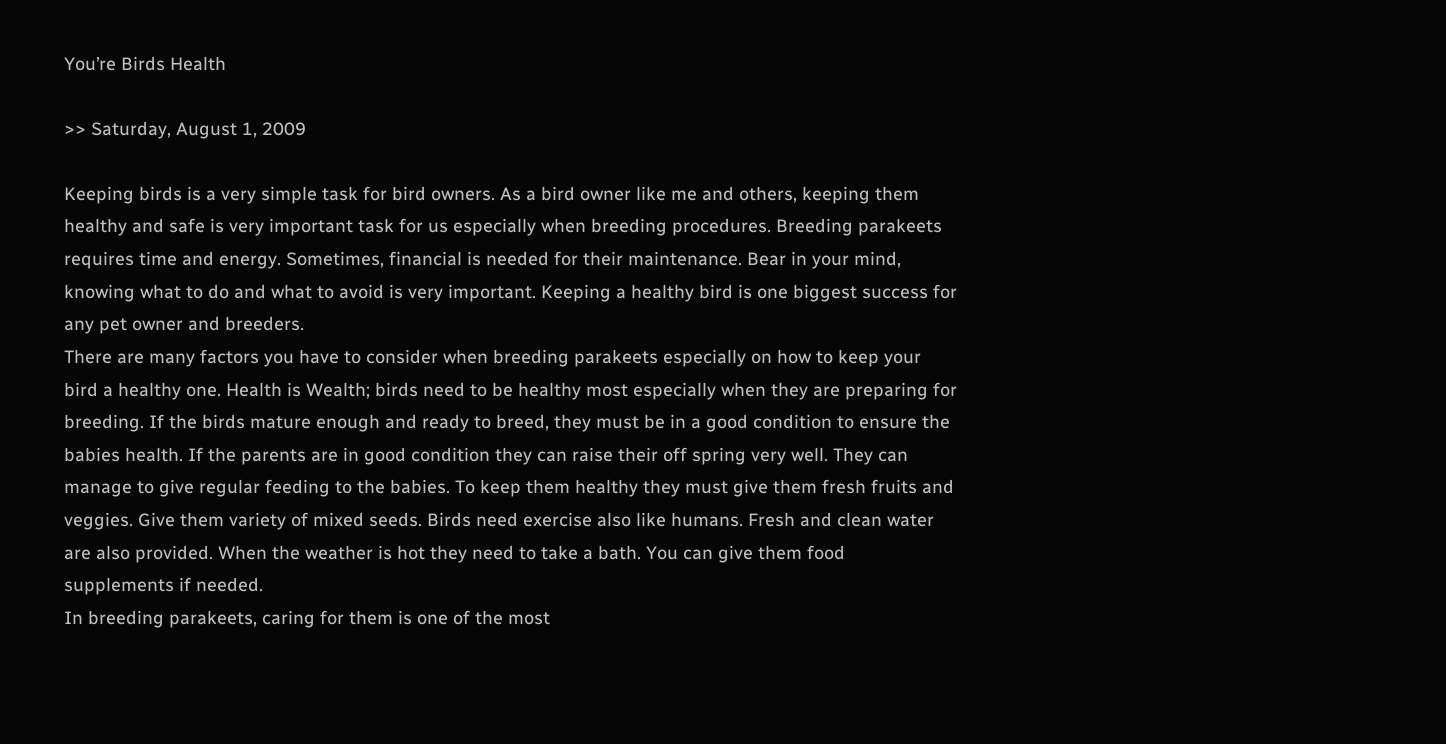You’re Birds Health

>> Saturday, August 1, 2009

Keeping birds is a very simple task for bird owners. As a bird owner like me and others, keeping them healthy and safe is very important task for us especially when breeding procedures. Breeding parakeets requires time and energy. Sometimes, financial is needed for their maintenance. Bear in your mind, knowing what to do and what to avoid is very important. Keeping a healthy bird is one biggest success for any pet owner and breeders.
There are many factors you have to consider when breeding parakeets especially on how to keep your bird a healthy one. Health is Wealth; birds need to be healthy most especially when they are preparing for breeding. If the birds mature enough and ready to breed, they must be in a good condition to ensure the babies health. If the parents are in good condition they can raise their off spring very well. They can manage to give regular feeding to the babies. To keep them healthy they must give them fresh fruits and veggies. Give them variety of mixed seeds. Birds need exercise also like humans. Fresh and clean water are also provided. When the weather is hot they need to take a bath. You can give them food supplements if needed.
In breeding parakeets, caring for them is one of the most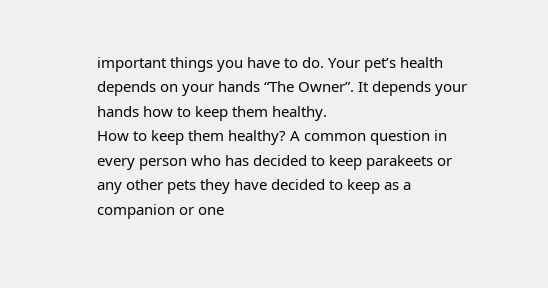important things you have to do. Your pet’s health depends on your hands “The Owner”. It depends your hands how to keep them healthy.
How to keep them healthy? A common question in every person who has decided to keep parakeets or any other pets they have decided to keep as a companion or one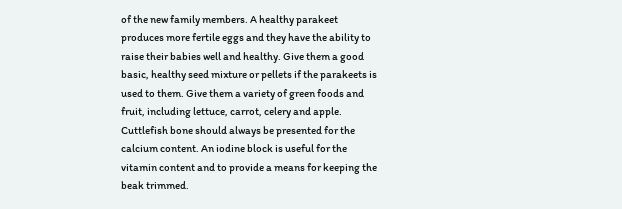of the new family members. A healthy parakeet produces more fertile eggs and they have the ability to raise their babies well and healthy. Give them a good basic, healthy seed mixture or pellets if the parakeets is used to them. Give them a variety of green foods and fruit, including lettuce, carrot, celery and apple. Cuttlefish bone should always be presented for the calcium content. An iodine block is useful for the vitamin content and to provide a means for keeping the beak trimmed.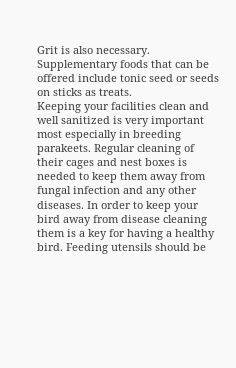Grit is also necessary. Supplementary foods that can be offered include tonic seed or seeds on sticks as treats.
Keeping your facilities clean and well sanitized is very important most especially in breeding parakeets. Regular cleaning of their cages and nest boxes is needed to keep them away from fungal infection and any other diseases. In order to keep your bird away from disease cleaning them is a key for having a healthy bird. Feeding utensils should be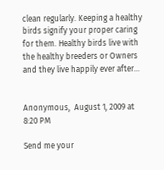clean regularly. Keeping a healthy birds signify your proper caring for them. Healthy birds live with the healthy breeders or Owners and they live happily ever after…


Anonymous,  August 1, 2009 at 8:20 PM

Send me your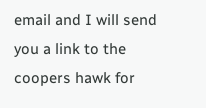email and I will send you a link to the coopers hawk for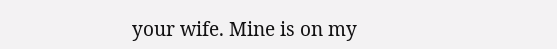your wife. Mine is on my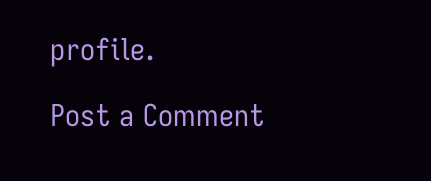profile.

Post a Comment